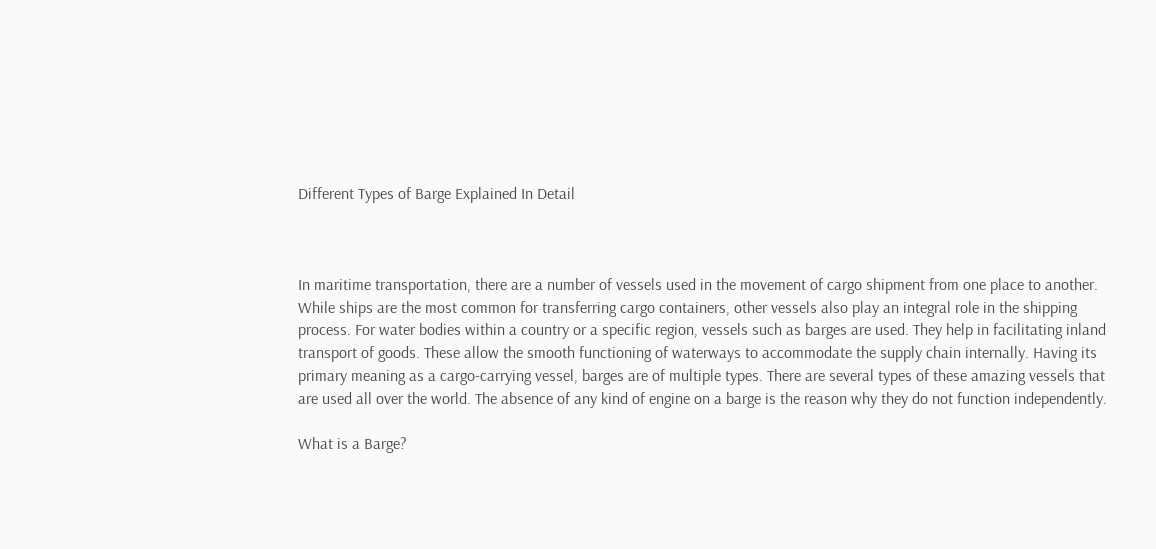Different Types of Barge Explained In Detail



In maritime transportation, there are a number of vessels used in the movement of cargo shipment from one place to another. While ships are the most common for transferring cargo containers, other vessels also play an integral role in the shipping process. For water bodies within a country or a specific region, vessels such as barges are used. They help in facilitating inland transport of goods. These allow the smooth functioning of waterways to accommodate the supply chain internally. Having its primary meaning as a cargo-carrying vessel, barges are of multiple types. There are several types of these amazing vessels that are used all over the world. The absence of any kind of engine on a barge is the reason why they do not function independently.

What is a Barge?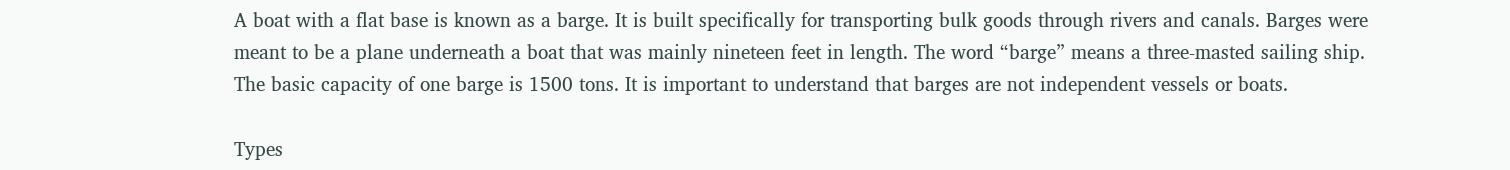A boat with a flat base is known as a barge. It is built specifically for transporting bulk goods through rivers and canals. Barges were meant to be a plane underneath a boat that was mainly nineteen feet in length. The word “barge” means a three-masted sailing ship. The basic capacity of one barge is 1500 tons. It is important to understand that barges are not independent vessels or boats.

Types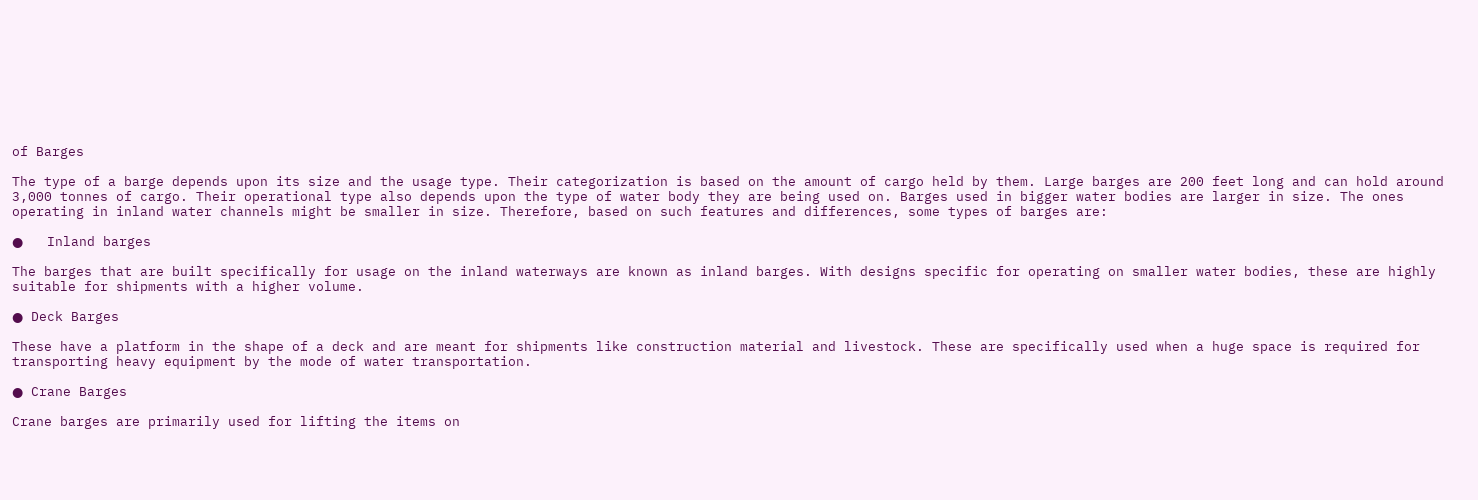of Barges

The type of a barge depends upon its size and the usage type. Their categorization is based on the amount of cargo held by them. Large barges are 200 feet long and can hold around 3,000 tonnes of cargo. Their operational type also depends upon the type of water body they are being used on. Barges used in bigger water bodies are larger in size. The ones operating in inland water channels might be smaller in size. Therefore, based on such features and differences, some types of barges are:

●   Inland barges

The barges that are built specifically for usage on the inland waterways are known as inland barges. With designs specific for operating on smaller water bodies, these are highly suitable for shipments with a higher volume.

● Deck Barges

These have a platform in the shape of a deck and are meant for shipments like construction material and livestock. These are specifically used when a huge space is required for transporting heavy equipment by the mode of water transportation.

● Crane Barges

Crane barges are primarily used for lifting the items on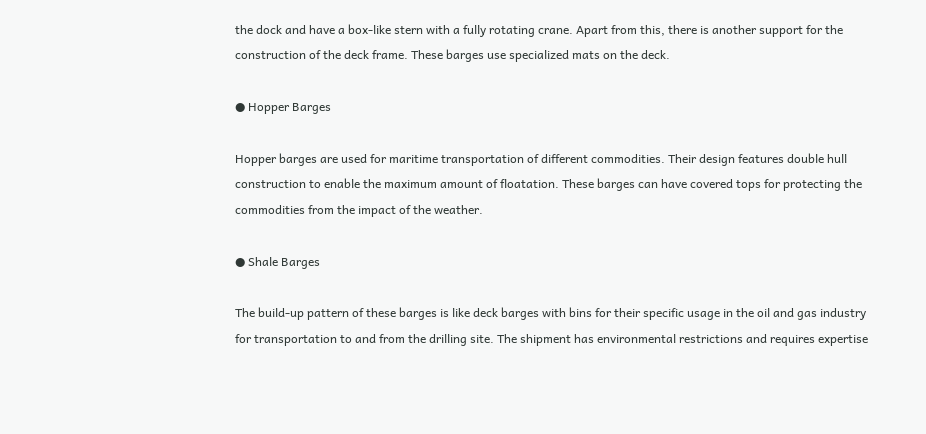the dock and have a box-like stern with a fully rotating crane. Apart from this, there is another support for the construction of the deck frame. These barges use specialized mats on the deck.

● Hopper Barges

Hopper barges are used for maritime transportation of different commodities. Their design features double hull construction to enable the maximum amount of floatation. These barges can have covered tops for protecting the commodities from the impact of the weather.

● Shale Barges

The build-up pattern of these barges is like deck barges with bins for their specific usage in the oil and gas industry for transportation to and from the drilling site. The shipment has environmental restrictions and requires expertise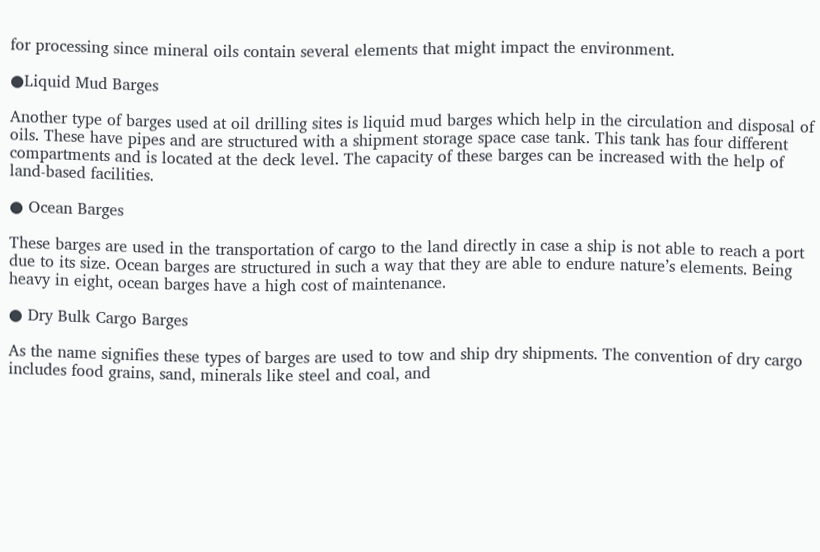for processing since mineral oils contain several elements that might impact the environment.

●Liquid Mud Barges

Another type of barges used at oil drilling sites is liquid mud barges which help in the circulation and disposal of oils. These have pipes and are structured with a shipment storage space case tank. This tank has four different compartments and is located at the deck level. The capacity of these barges can be increased with the help of land-based facilities.

● Ocean Barges

These barges are used in the transportation of cargo to the land directly in case a ship is not able to reach a port due to its size. Ocean barges are structured in such a way that they are able to endure nature’s elements. Being heavy in eight, ocean barges have a high cost of maintenance.

● Dry Bulk Cargo Barges

As the name signifies these types of barges are used to tow and ship dry shipments. The convention of dry cargo includes food grains, sand, minerals like steel and coal, and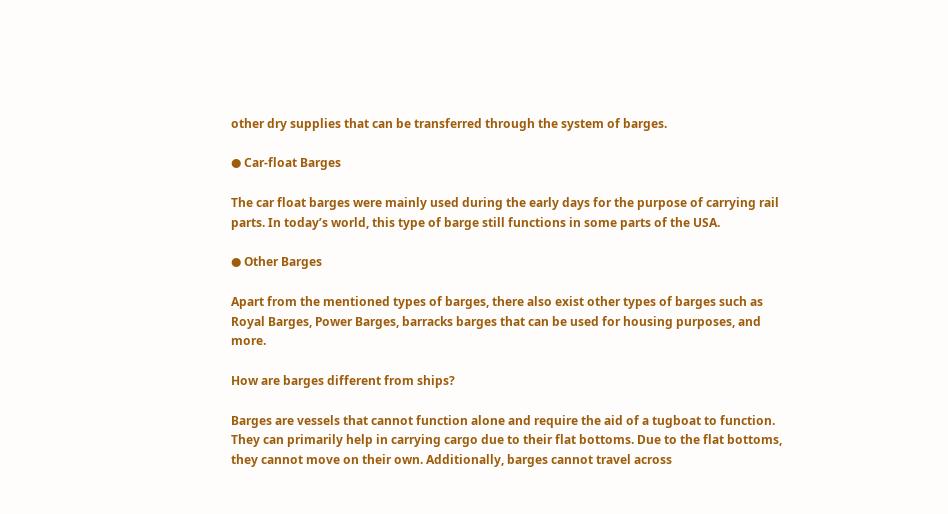other dry supplies that can be transferred through the system of barges.

● Car-float Barges

The car float barges were mainly used during the early days for the purpose of carrying rail parts. In today’s world, this type of barge still functions in some parts of the USA.

● Other Barges

Apart from the mentioned types of barges, there also exist other types of barges such as Royal Barges, Power Barges, barracks barges that can be used for housing purposes, and more.

How are barges different from ships?

Barges are vessels that cannot function alone and require the aid of a tugboat to function. They can primarily help in carrying cargo due to their flat bottoms. Due to the flat bottoms, they cannot move on their own. Additionally, barges cannot travel across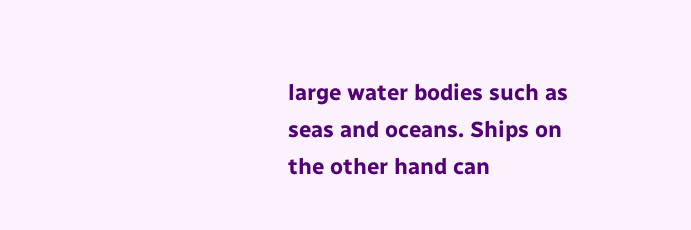large water bodies such as seas and oceans. Ships on the other hand can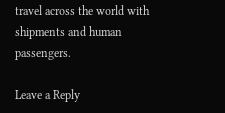travel across the world with shipments and human passengers.

Leave a Reply